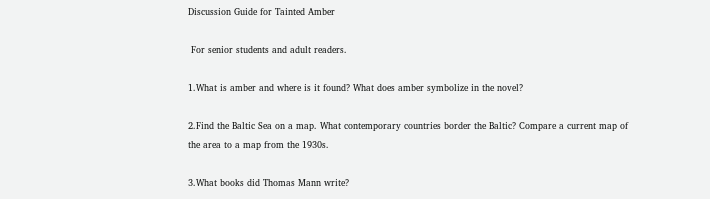Discussion Guide for Tainted Amber

 For senior students and adult readers.

1.What is amber and where is it found? What does amber symbolize in the novel?

2.Find the Baltic Sea on a map. What contemporary countries border the Baltic? Compare a current map of the area to a map from the 1930s.

3.What books did Thomas Mann write?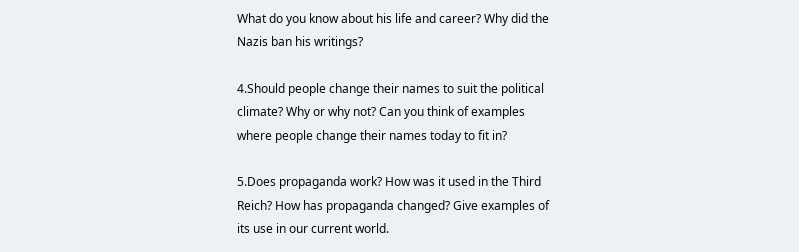What do you know about his life and career? Why did the Nazis ban his writings?

4.Should people change their names to suit the political climate? Why or why not? Can you think of examples where people change their names today to fit in?

5.Does propaganda work? How was it used in the Third Reich? How has propaganda changed? Give examples of its use in our current world.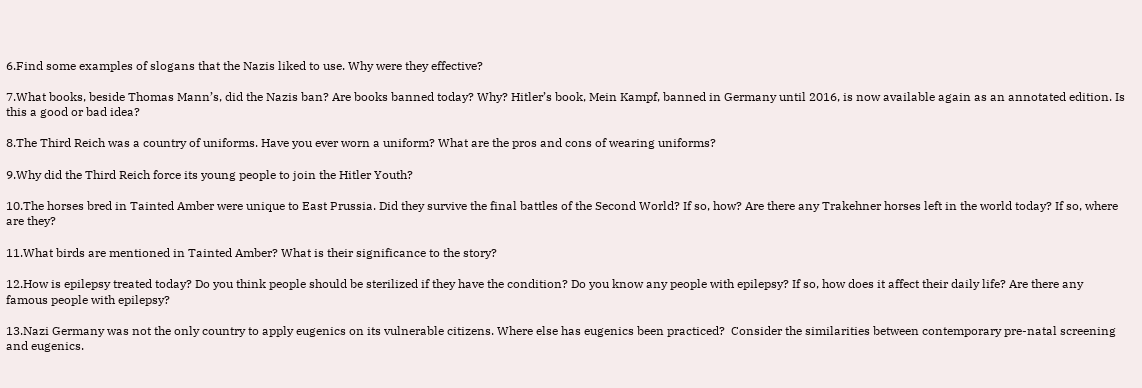6.Find some examples of slogans that the Nazis liked to use. Why were they effective?

7.What books, beside Thomas Mann’s, did the Nazis ban? Are books banned today? Why? Hitler’s book, Mein Kampf, banned in Germany until 2016, is now available again as an annotated edition. Is this a good or bad idea?

8.The Third Reich was a country of uniforms. Have you ever worn a uniform? What are the pros and cons of wearing uniforms?

9.Why did the Third Reich force its young people to join the Hitler Youth?

10.The horses bred in Tainted Amber were unique to East Prussia. Did they survive the final battles of the Second World? If so, how? Are there any Trakehner horses left in the world today? If so, where are they?

11.What birds are mentioned in Tainted Amber? What is their significance to the story?

12.How is epilepsy treated today? Do you think people should be sterilized if they have the condition? Do you know any people with epilepsy? If so, how does it affect their daily life? Are there any famous people with epilepsy?

13.Nazi Germany was not the only country to apply eugenics on its vulnerable citizens. Where else has eugenics been practiced?  Consider the similarities between contemporary pre-natal screening and eugenics.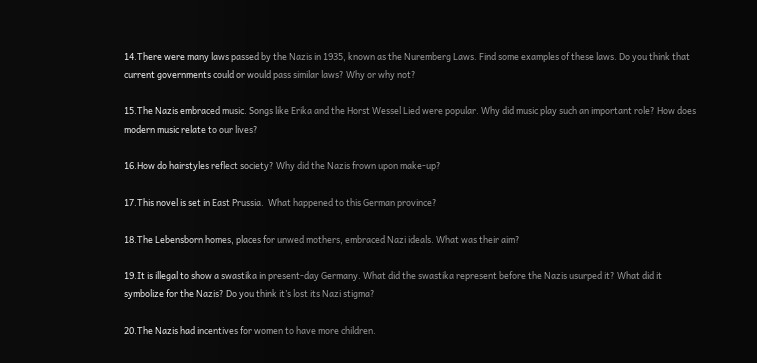14.There were many laws passed by the Nazis in 1935, known as the Nuremberg Laws. Find some examples of these laws. Do you think that current governments could or would pass similar laws? Why or why not?

15.The Nazis embraced music. Songs like Erika and the Horst Wessel Lied were popular. Why did music play such an important role? How does modern music relate to our lives?

16.How do hairstyles reflect society? Why did the Nazis frown upon make-up?

17.This novel is set in East Prussia.  What happened to this German province?

18.The Lebensborn homes, places for unwed mothers, embraced Nazi ideals. What was their aim?

19.It is illegal to show a swastika in present-day Germany. What did the swastika represent before the Nazis usurped it? What did it symbolize for the Nazis? Do you think it’s lost its Nazi stigma?

20.The Nazis had incentives for women to have more children.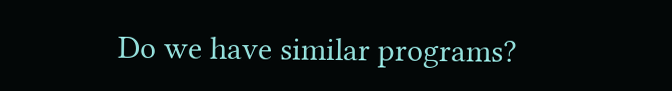Do we have similar programs?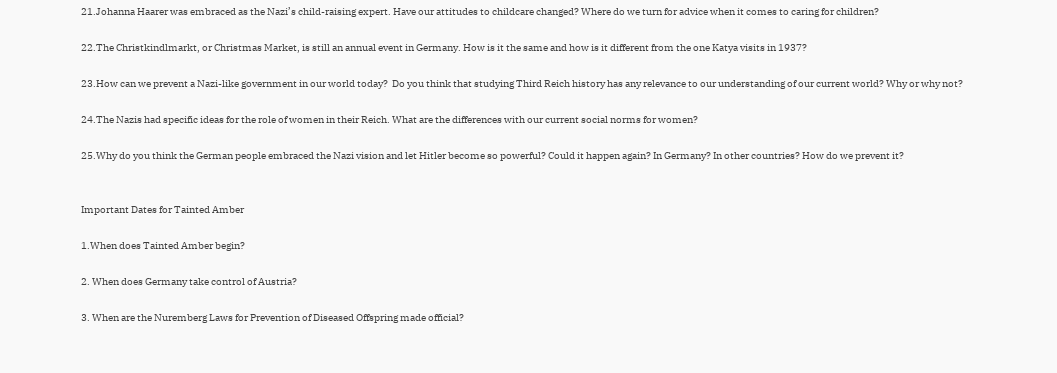21.Johanna Haarer was embraced as the Nazi’s child-raising expert. Have our attitudes to childcare changed? Where do we turn for advice when it comes to caring for children?

22.The Christkindlmarkt, or Christmas Market, is still an annual event in Germany. How is it the same and how is it different from the one Katya visits in 1937?

23.How can we prevent a Nazi-like government in our world today?  Do you think that studying Third Reich history has any relevance to our understanding of our current world? Why or why not?

24.The Nazis had specific ideas for the role of women in their Reich. What are the differences with our current social norms for women?

25.Why do you think the German people embraced the Nazi vision and let Hitler become so powerful? Could it happen again? In Germany? In other countries? How do we prevent it?


Important Dates for Tainted Amber

1.When does Tainted Amber begin?

2. When does Germany take control of Austria?

3. When are the Nuremberg Laws for Prevention of Diseased Offspring made official?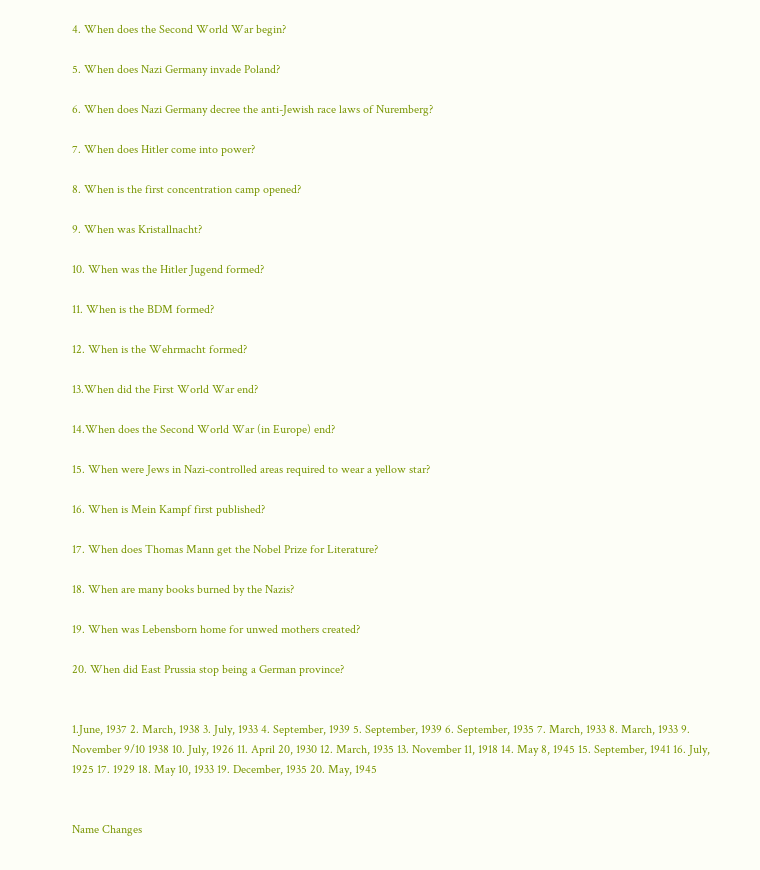4. When does the Second World War begin?

5. When does Nazi Germany invade Poland?

6. When does Nazi Germany decree the anti-Jewish race laws of Nuremberg?

7. When does Hitler come into power?

8. When is the first concentration camp opened?

9. When was Kristallnacht?

10. When was the Hitler Jugend formed?

11. When is the BDM formed?

12. When is the Wehrmacht formed?

13.When did the First World War end?

14.When does the Second World War (in Europe) end?

15. When were Jews in Nazi-controlled areas required to wear a yellow star?

16. When is Mein Kampf first published?

17. When does Thomas Mann get the Nobel Prize for Literature?

18. When are many books burned by the Nazis?

19. When was Lebensborn home for unwed mothers created?

20. When did East Prussia stop being a German province?


1.June, 1937 2. March, 1938 3. July, 1933 4. September, 1939 5. September, 1939 6. September, 1935 7. March, 1933 8. March, 1933 9. November 9/10 1938 10. July, 1926 11. April 20, 1930 12. March, 1935 13. November 11, 1918 14. May 8, 1945 15. September, 1941 16. July, 1925 17. 1929 18. May 10, 1933 19. December, 1935 20. May, 1945


Name Changes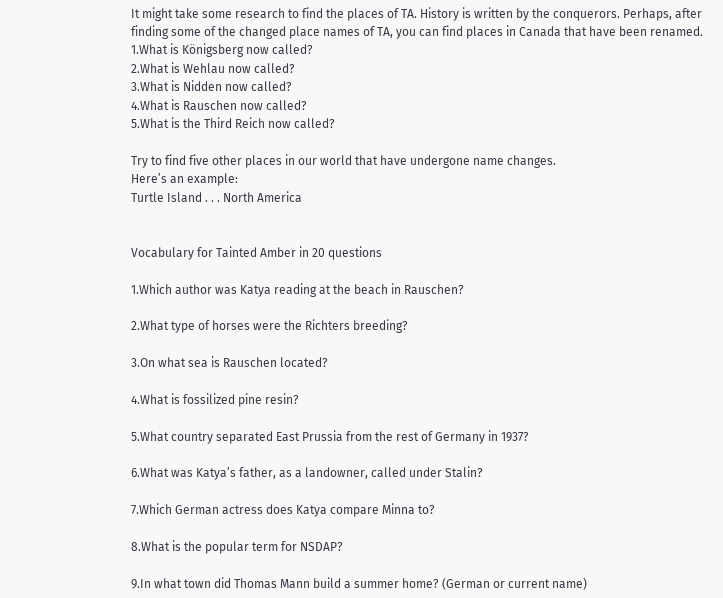It might take some research to find the places of TA. History is written by the conquerors. Perhaps, after finding some of the changed place names of TA, you can find places in Canada that have been renamed.
1.What is Königsberg now called?
2.What is Wehlau now called?
3.What is Nidden now called?
4.What is Rauschen now called?
5.What is the Third Reich now called?

Try to find five other places in our world that have undergone name changes.
Here’s an example:
Turtle Island . . . North America


Vocabulary for Tainted Amber in 20 questions

1.Which author was Katya reading at the beach in Rauschen?

2.What type of horses were the Richters breeding?

3.On what sea is Rauschen located?

4.What is fossilized pine resin?

5.What country separated East Prussia from the rest of Germany in 1937?

6.What was Katya’s father, as a landowner, called under Stalin?

7.Which German actress does Katya compare Minna to?

8.What is the popular term for NSDAP?

9.In what town did Thomas Mann build a summer home? (German or current name)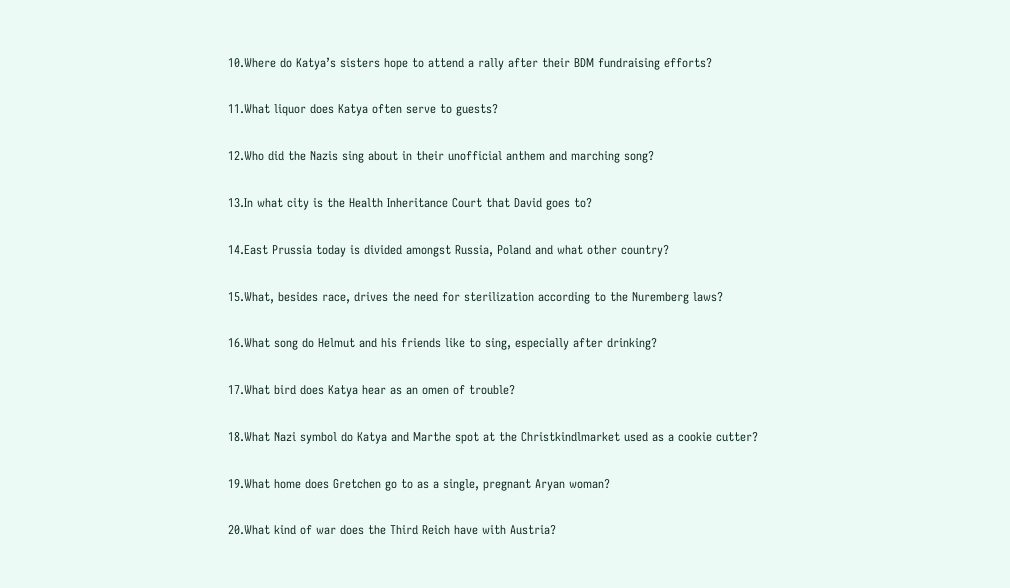10.Where do Katya’s sisters hope to attend a rally after their BDM fundraising efforts?

11.What liquor does Katya often serve to guests?

12.Who did the Nazis sing about in their unofficial anthem and marching song?

13.In what city is the Health Inheritance Court that David goes to?

14.East Prussia today is divided amongst Russia, Poland and what other country?

15.What, besides race, drives the need for sterilization according to the Nuremberg laws?

16.What song do Helmut and his friends like to sing, especially after drinking?

17.What bird does Katya hear as an omen of trouble?

18.What Nazi symbol do Katya and Marthe spot at the Christkindlmarket used as a cookie cutter?

19.What home does Gretchen go to as a single, pregnant Aryan woman?

20.What kind of war does the Third Reich have with Austria?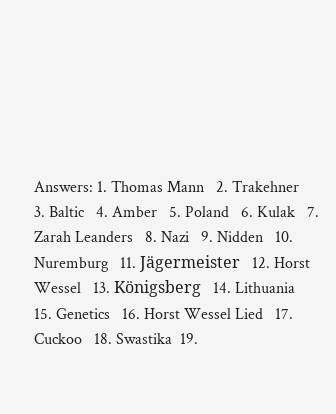Answers: 1. Thomas Mann   2. Trakehner   3. Baltic   4. Amber   5. Poland   6. Kulak   7. Zarah Leanders   8. Nazi   9. Nidden   10. Nuremburg   11. Jägermeister   12. Horst Wessel   13. Königsberg   14. Lithuania   15. Genetics   16. Horst Wessel Lied   17. Cuckoo   18. Swastika  19.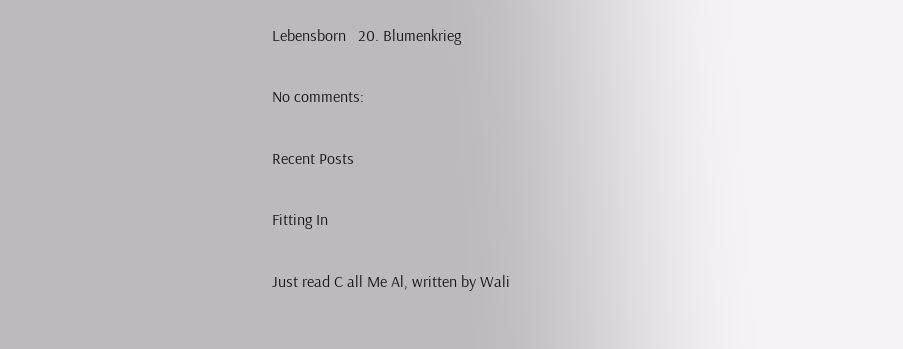Lebensborn   20. Blumenkrieg

No comments:

Recent Posts

Fitting In

Just read C all Me Al, written by Wali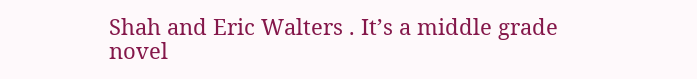Shah and Eric Walters . It’s a middle grade novel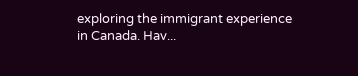exploring the immigrant experience in Canada. Hav...